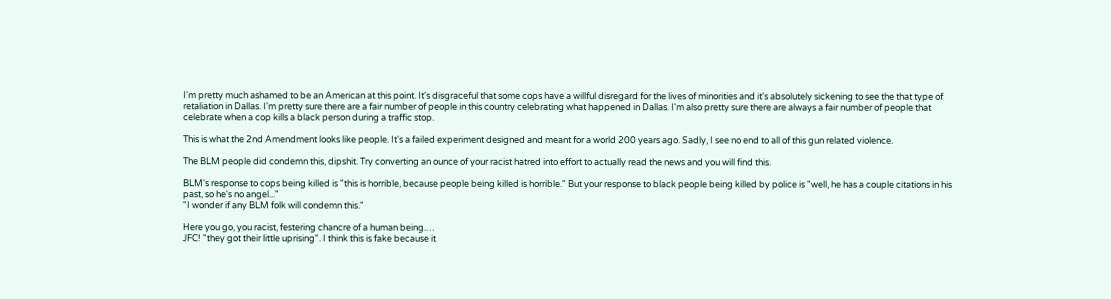I'm pretty much ashamed to be an American at this point. It's disgraceful that some cops have a willful disregard for the lives of minorities and it's absolutely sickening to see the that type of retaliation in Dallas. I'm pretty sure there are a fair number of people in this country celebrating what happened in Dallas. I'm also pretty sure there are always a fair number of people that celebrate when a cop kills a black person during a traffic stop.

This is what the 2nd Amendment looks like people. It's a failed experiment designed and meant for a world 200 years ago. Sadly, I see no end to all of this gun related violence.

The BLM people did condemn this, dipshit. Try converting an ounce of your racist hatred into effort to actually read the news and you will find this.

BLM's response to cops being killed is "this is horrible, because people being killed is horrible." But your response to black people being killed by police is "well, he has a couple citations in his past, so he's no angel..."
"I wonder if any BLM folk will condemn this."

Here you go, you racist, festering chancre of a human being.…
JFC! "they got their little uprising". I think this is fake because it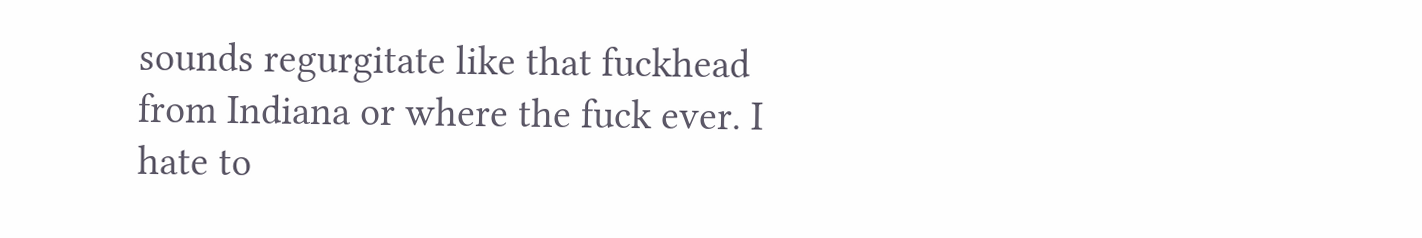sounds regurgitate like that fuckhead from Indiana or where the fuck ever. I hate to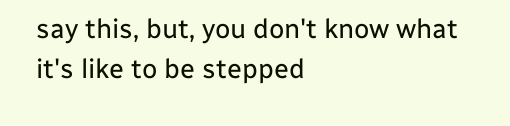say this, but, you don't know what it's like to be stepped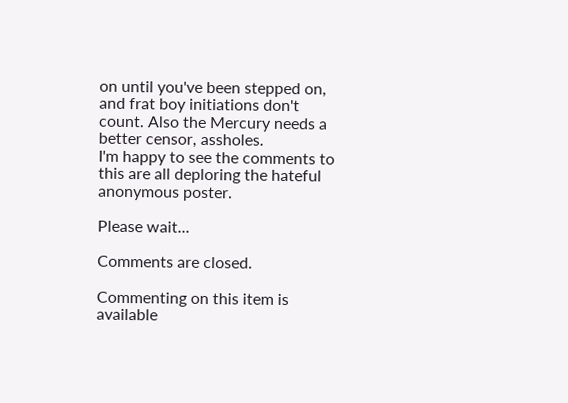on until you've been stepped on, and frat boy initiations don't count. Also the Mercury needs a better censor, assholes.
I'm happy to see the comments to this are all deploring the hateful anonymous poster.

Please wait...

Comments are closed.

Commenting on this item is available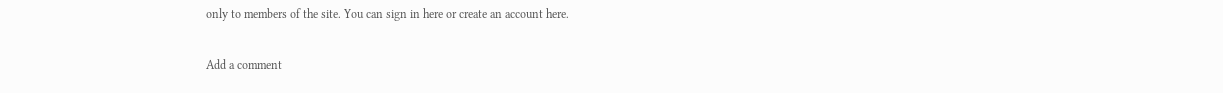only to members of the site. You can sign in here or create an account here.

Add a comment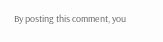By posting this comment, you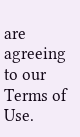are agreeing to our Terms of Use.